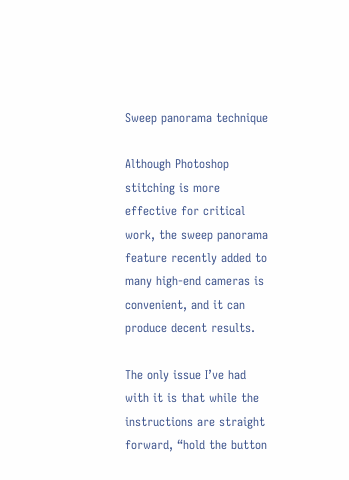Sweep panorama technique

Although Photoshop stitching is more effective for critical work, the sweep panorama feature recently added to many high-end cameras is convenient, and it can produce decent results.

The only issue I’ve had with it is that while the instructions are straight forward, “hold the button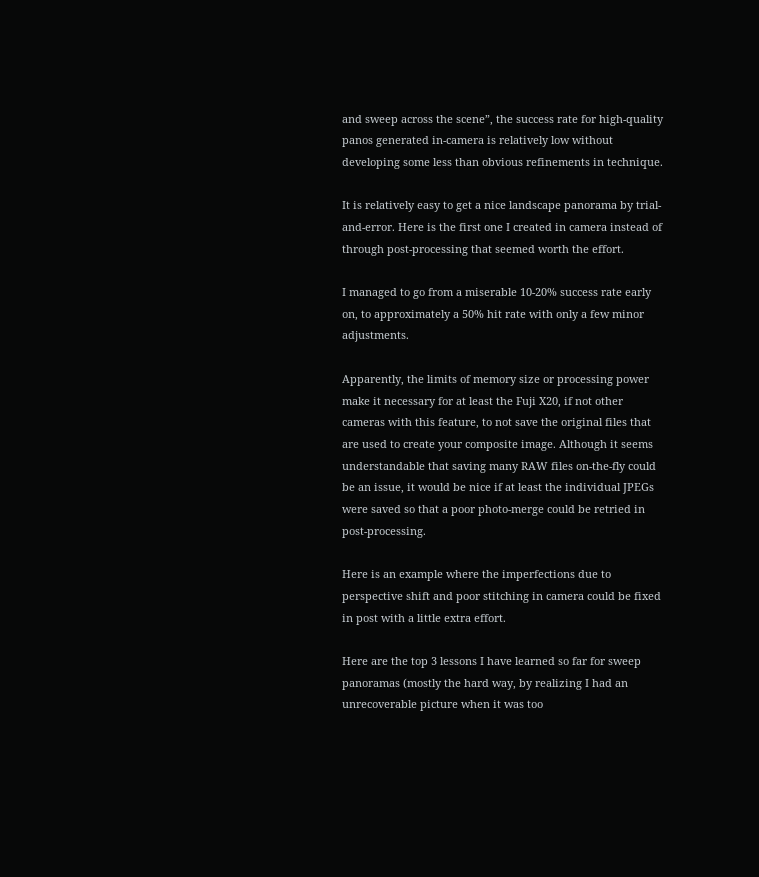and sweep across the scene”, the success rate for high-quality panos generated in-camera is relatively low without developing some less than obvious refinements in technique.

It is relatively easy to get a nice landscape panorama by trial-and-error. Here is the first one I created in camera instead of through post-processing that seemed worth the effort.

I managed to go from a miserable 10-20% success rate early on, to approximately a 50% hit rate with only a few minor adjustments.

Apparently, the limits of memory size or processing power make it necessary for at least the Fuji X20, if not other cameras with this feature, to not save the original files that are used to create your composite image. Although it seems understandable that saving many RAW files on-the-fly could be an issue, it would be nice if at least the individual JPEGs were saved so that a poor photo-merge could be retried in post-processing.

Here is an example where the imperfections due to perspective shift and poor stitching in camera could be fixed in post with a little extra effort.

Here are the top 3 lessons I have learned so far for sweep panoramas (mostly the hard way, by realizing I had an unrecoverable picture when it was too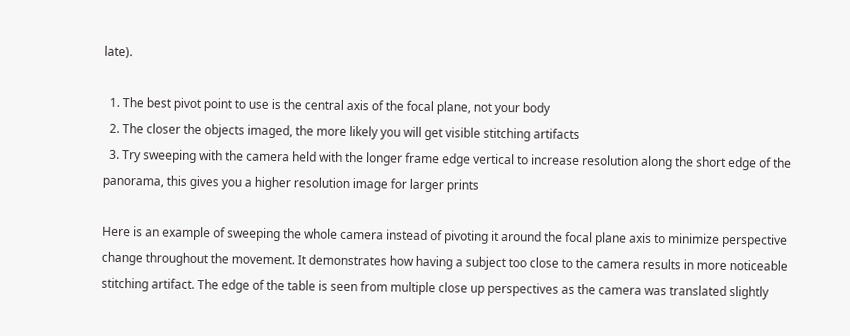late).

  1. The best pivot point to use is the central axis of the focal plane, not your body
  2. The closer the objects imaged, the more likely you will get visible stitching artifacts
  3. Try sweeping with the camera held with the longer frame edge vertical to increase resolution along the short edge of the panorama, this gives you a higher resolution image for larger prints

Here is an example of sweeping the whole camera instead of pivoting it around the focal plane axis to minimize perspective change throughout the movement. It demonstrates how having a subject too close to the camera results in more noticeable stitching artifact. The edge of the table is seen from multiple close up perspectives as the camera was translated slightly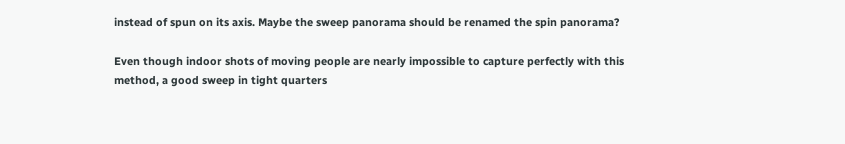instead of spun on its axis. Maybe the sweep panorama should be renamed the spin panorama?

Even though indoor shots of moving people are nearly impossible to capture perfectly with this method, a good sweep in tight quarters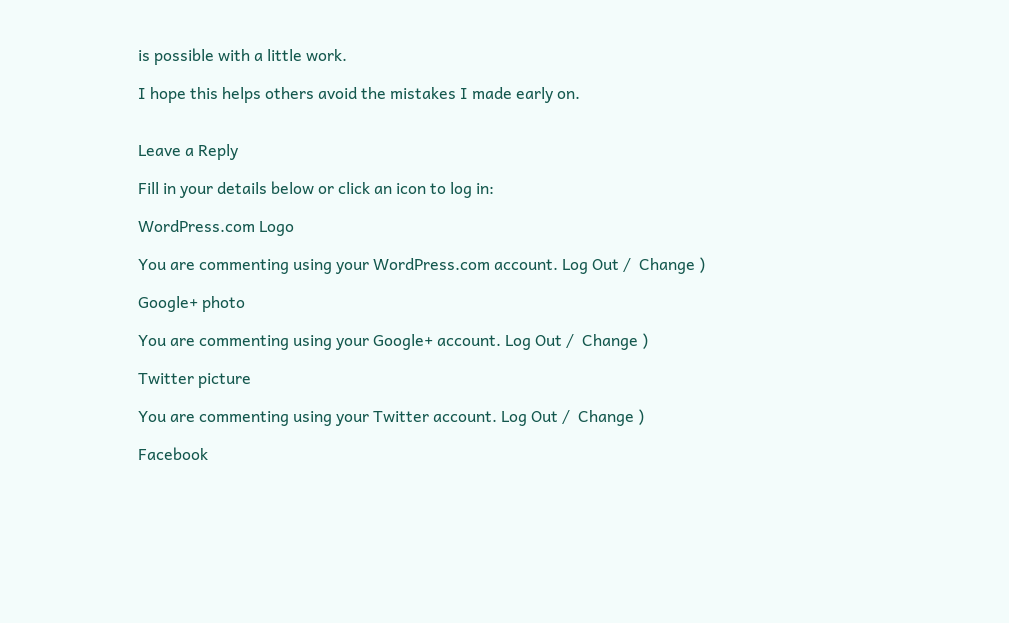is possible with a little work.

I hope this helps others avoid the mistakes I made early on.


Leave a Reply

Fill in your details below or click an icon to log in:

WordPress.com Logo

You are commenting using your WordPress.com account. Log Out /  Change )

Google+ photo

You are commenting using your Google+ account. Log Out /  Change )

Twitter picture

You are commenting using your Twitter account. Log Out /  Change )

Facebook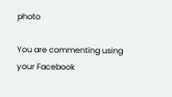photo

You are commenting using your Facebook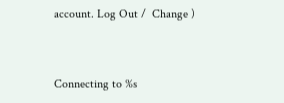account. Log Out /  Change )


Connecting to %s